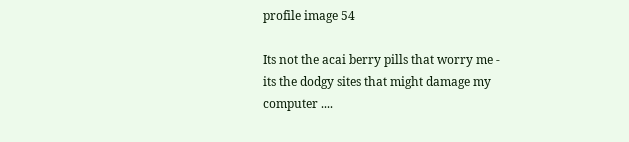profile image 54

Its not the acai berry pills that worry me - its the dodgy sites that might damage my computer ....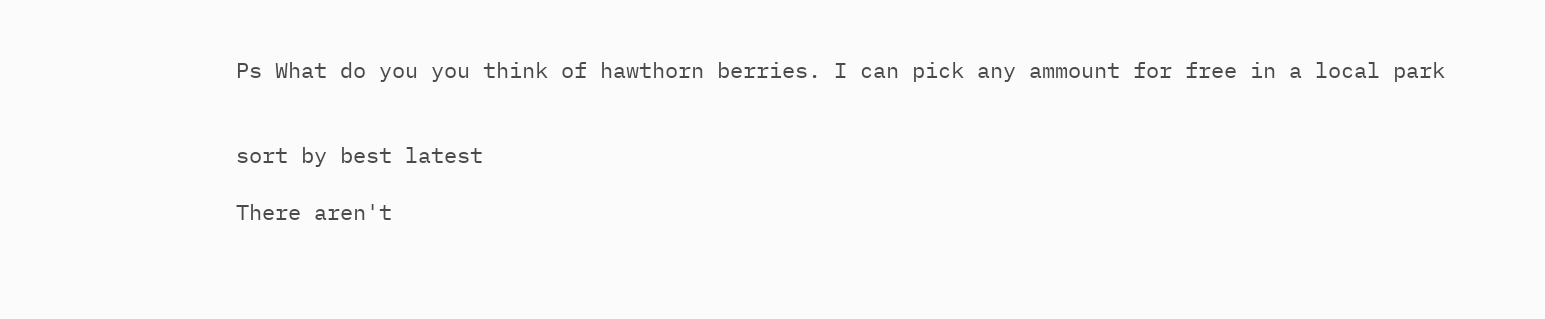Ps What do you you think of hawthorn berries. I can pick any ammount for free in a local park


sort by best latest

There aren't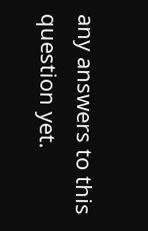any answers to this question yet.